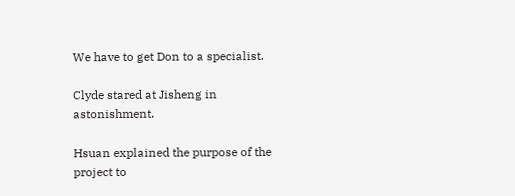We have to get Don to a specialist.

Clyde stared at Jisheng in astonishment.

Hsuan explained the purpose of the project to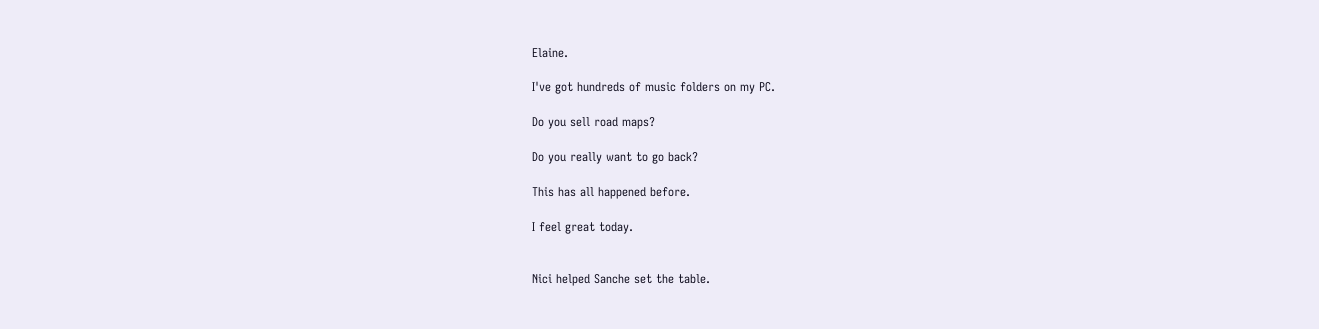Elaine.

I've got hundreds of music folders on my PC.

Do you sell road maps?

Do you really want to go back?

This has all happened before.

I feel great today.


Nici helped Sanche set the table.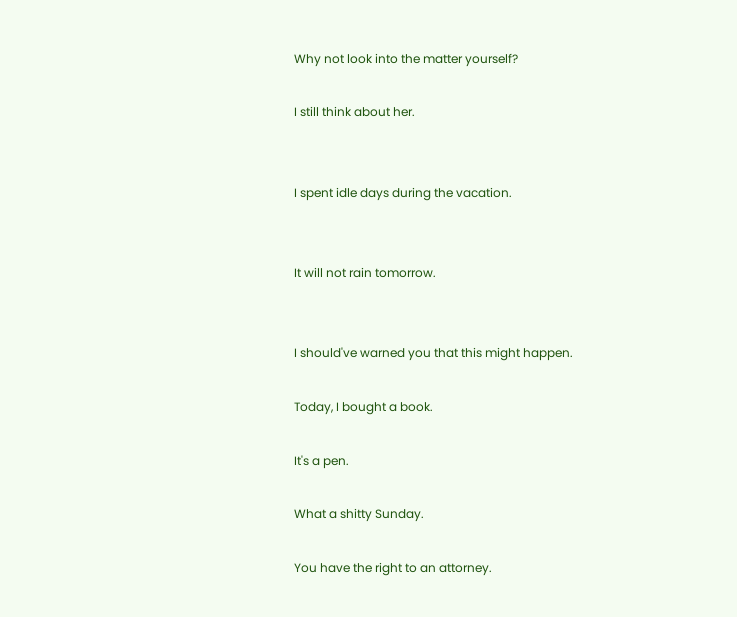Why not look into the matter yourself?

I still think about her.


I spent idle days during the vacation.


It will not rain tomorrow.


I should've warned you that this might happen.

Today, I bought a book.

It's a pen.

What a shitty Sunday.

You have the right to an attorney.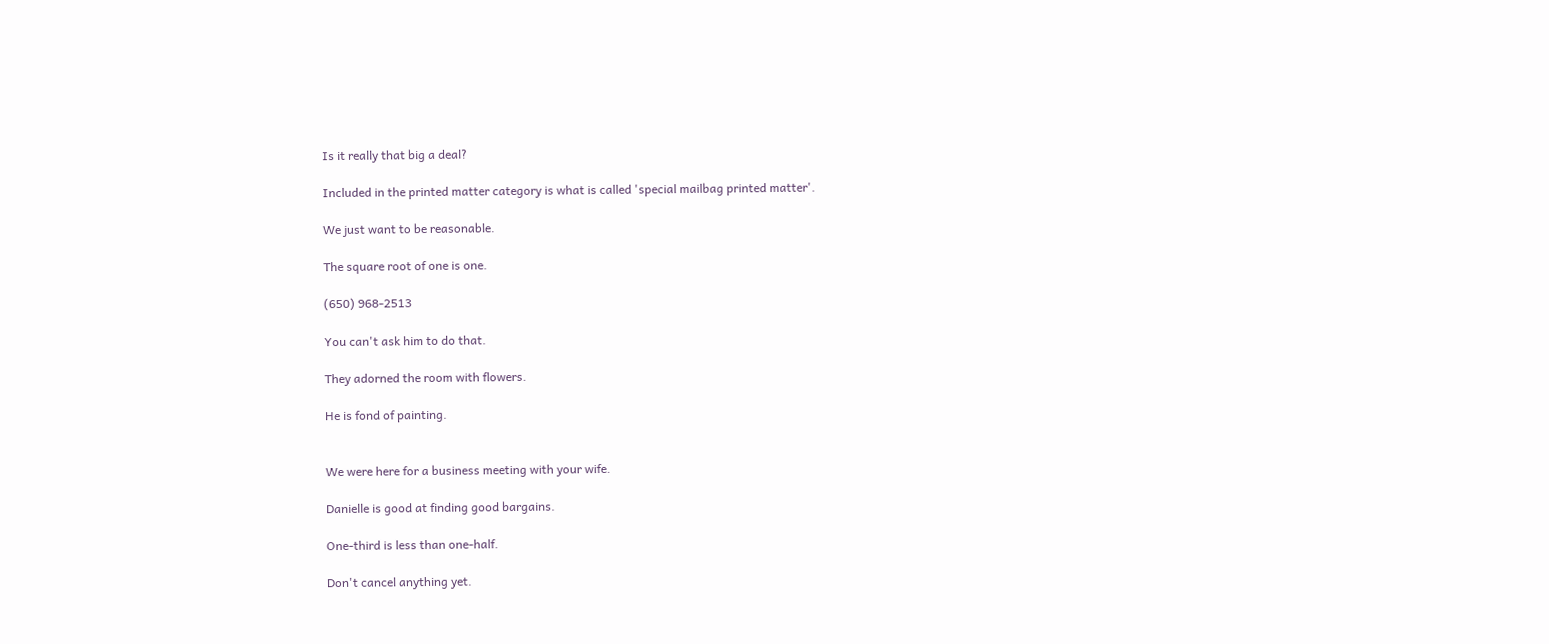Is it really that big a deal?

Included in the printed matter category is what is called 'special mailbag printed matter'.

We just want to be reasonable.

The square root of one is one.

(650) 968-2513

You can't ask him to do that.

They adorned the room with flowers.

He is fond of painting.


We were here for a business meeting with your wife.

Danielle is good at finding good bargains.

One-third is less than one-half.

Don't cancel anything yet.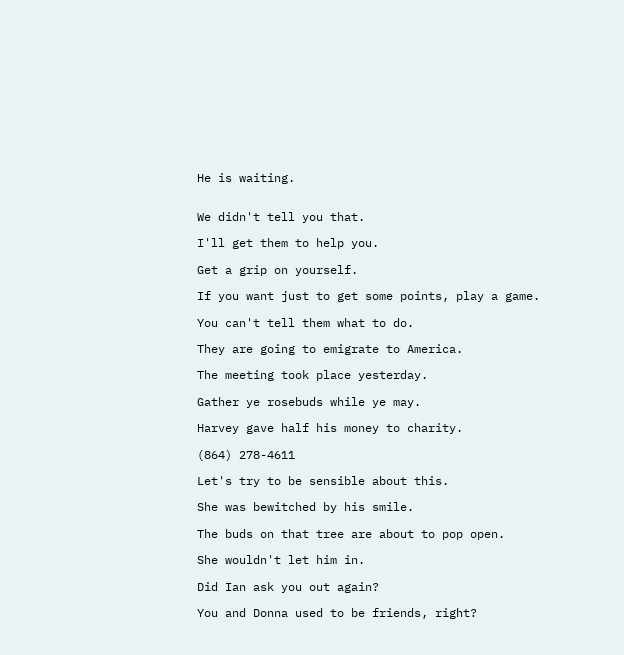He is waiting.


We didn't tell you that.

I'll get them to help you.

Get a grip on yourself.

If you want just to get some points, play a game.

You can't tell them what to do.

They are going to emigrate to America.

The meeting took place yesterday.

Gather ye rosebuds while ye may.

Harvey gave half his money to charity.

(864) 278-4611

Let's try to be sensible about this.

She was bewitched by his smile.

The buds on that tree are about to pop open.

She wouldn't let him in.

Did Ian ask you out again?

You and Donna used to be friends, right?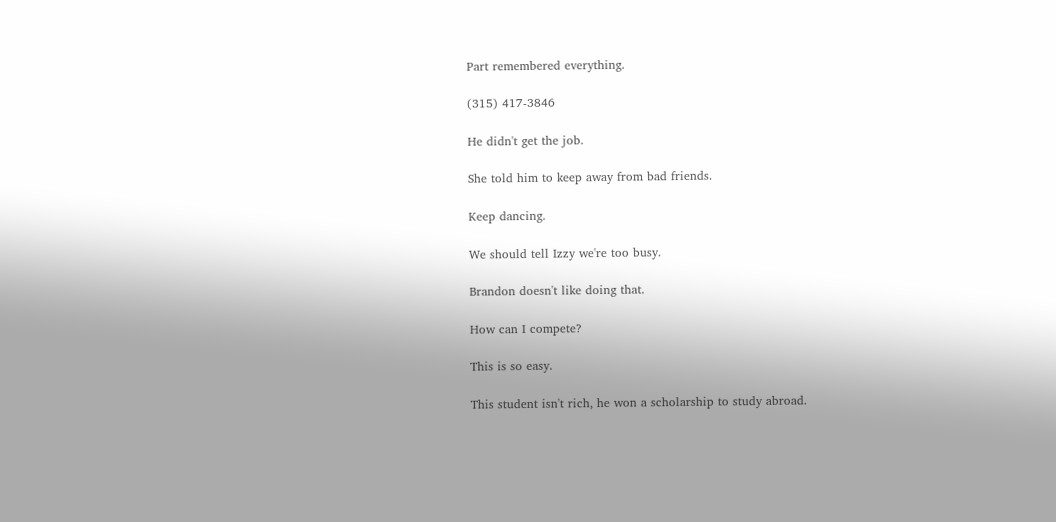Part remembered everything.

(315) 417-3846

He didn't get the job.

She told him to keep away from bad friends.

Keep dancing.

We should tell Izzy we're too busy.

Brandon doesn't like doing that.

How can I compete?

This is so easy.

This student isn't rich, he won a scholarship to study abroad.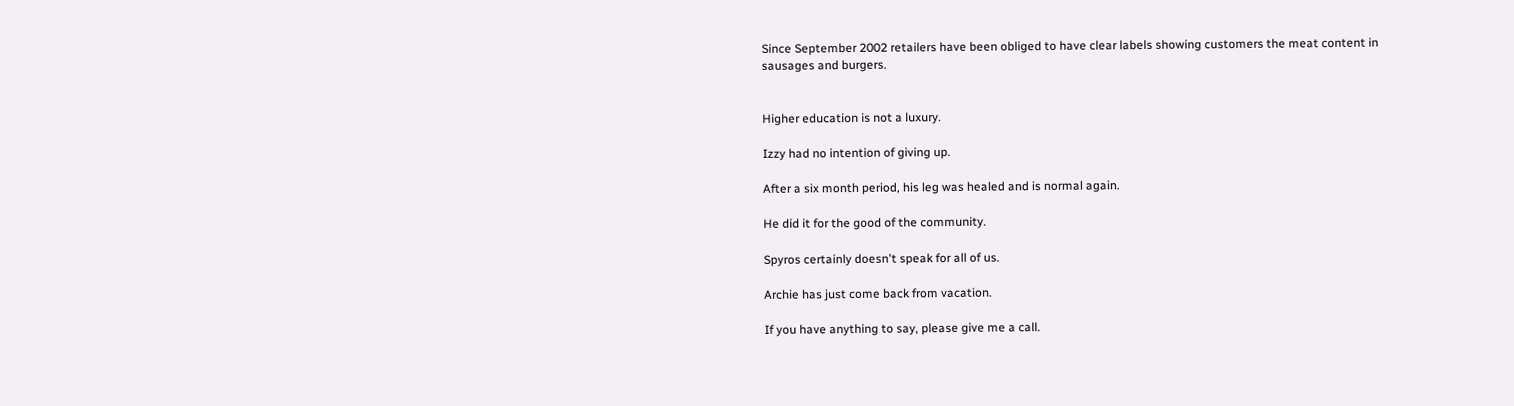Since September 2002 retailers have been obliged to have clear labels showing customers the meat content in sausages and burgers.


Higher education is not a luxury.

Izzy had no intention of giving up.

After a six month period, his leg was healed and is normal again.

He did it for the good of the community.

Spyros certainly doesn't speak for all of us.

Archie has just come back from vacation.

If you have anything to say, please give me a call.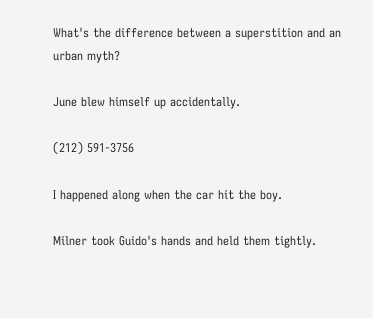What's the difference between a superstition and an urban myth?

June blew himself up accidentally.

(212) 591-3756

I happened along when the car hit the boy.

Milner took Guido's hands and held them tightly.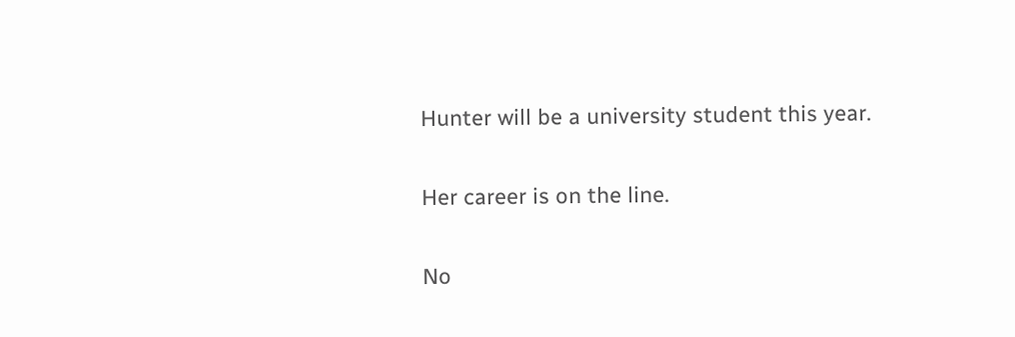Hunter will be a university student this year.

Her career is on the line.

No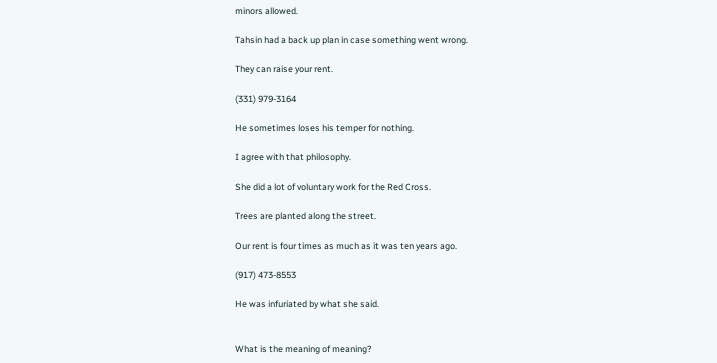minors allowed.

Tahsin had a back up plan in case something went wrong.

They can raise your rent.

(331) 979-3164

He sometimes loses his temper for nothing.

I agree with that philosophy.

She did a lot of voluntary work for the Red Cross.

Trees are planted along the street.

Our rent is four times as much as it was ten years ago.

(917) 473-8553

He was infuriated by what she said.


What is the meaning of meaning?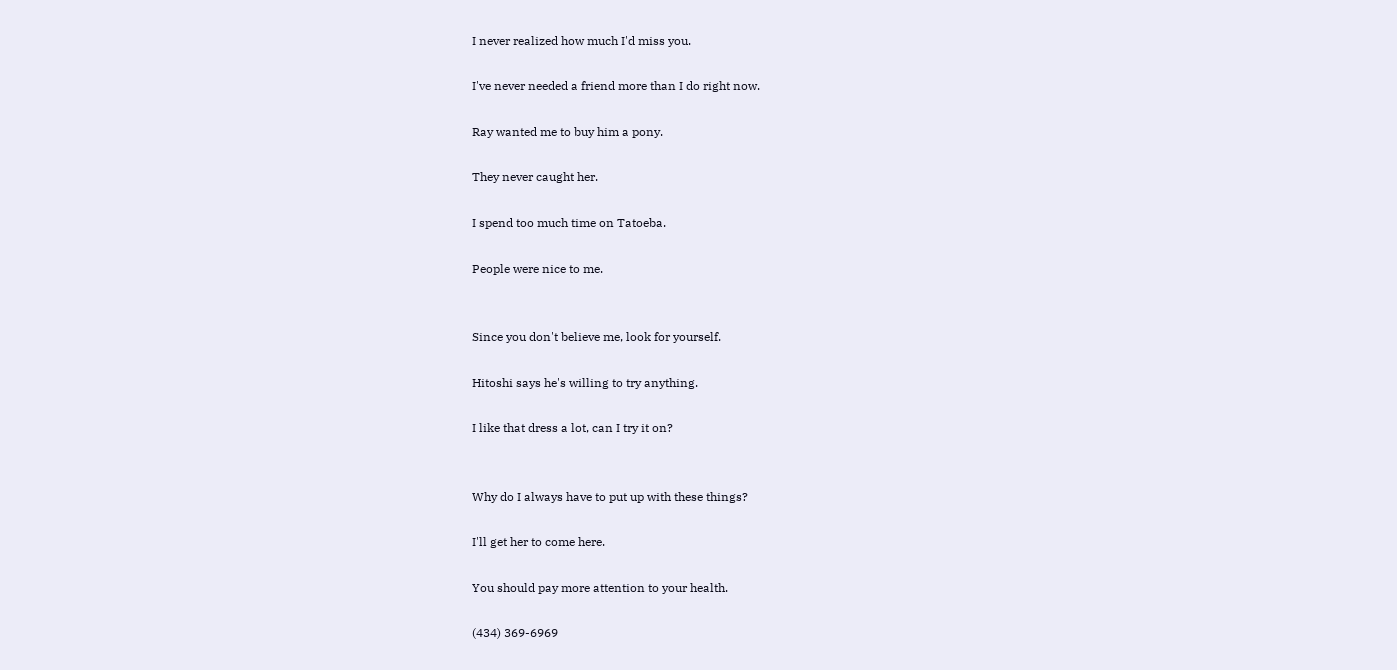I never realized how much I'd miss you.

I've never needed a friend more than I do right now.

Ray wanted me to buy him a pony.

They never caught her.

I spend too much time on Tatoeba.

People were nice to me.


Since you don't believe me, look for yourself.

Hitoshi says he's willing to try anything.

I like that dress a lot, can I try it on?


Why do I always have to put up with these things?

I'll get her to come here.

You should pay more attention to your health.

(434) 369-6969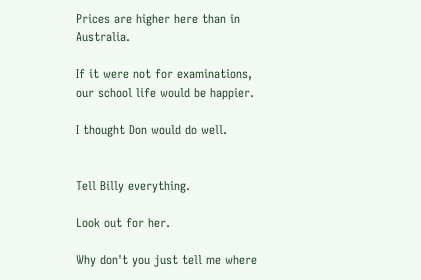Prices are higher here than in Australia.

If it were not for examinations, our school life would be happier.

I thought Don would do well.


Tell Billy everything.

Look out for her.

Why don't you just tell me where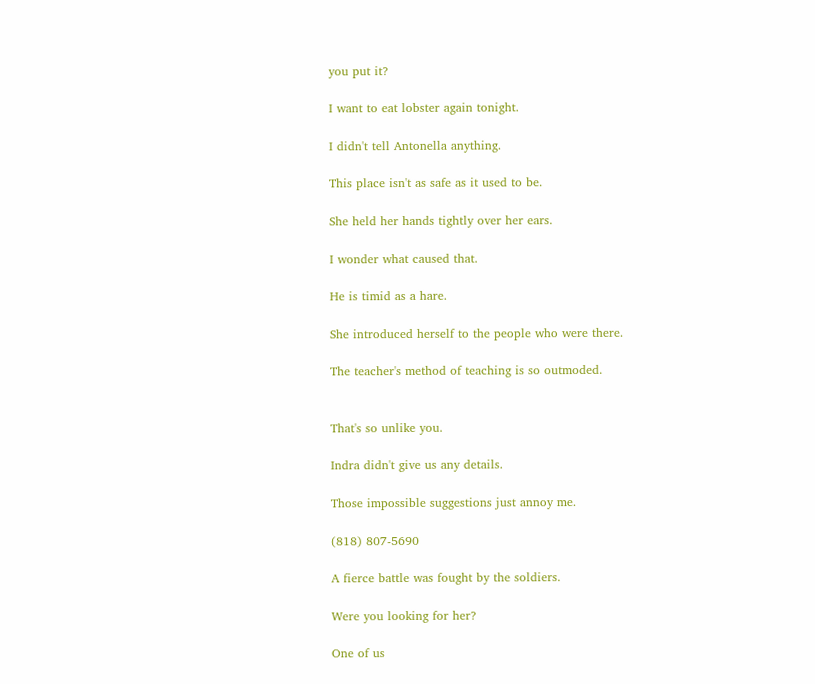you put it?

I want to eat lobster again tonight.

I didn't tell Antonella anything.

This place isn't as safe as it used to be.

She held her hands tightly over her ears.

I wonder what caused that.

He is timid as a hare.

She introduced herself to the people who were there.

The teacher's method of teaching is so outmoded.


That's so unlike you.

Indra didn't give us any details.

Those impossible suggestions just annoy me.

(818) 807-5690

A fierce battle was fought by the soldiers.

Were you looking for her?

One of us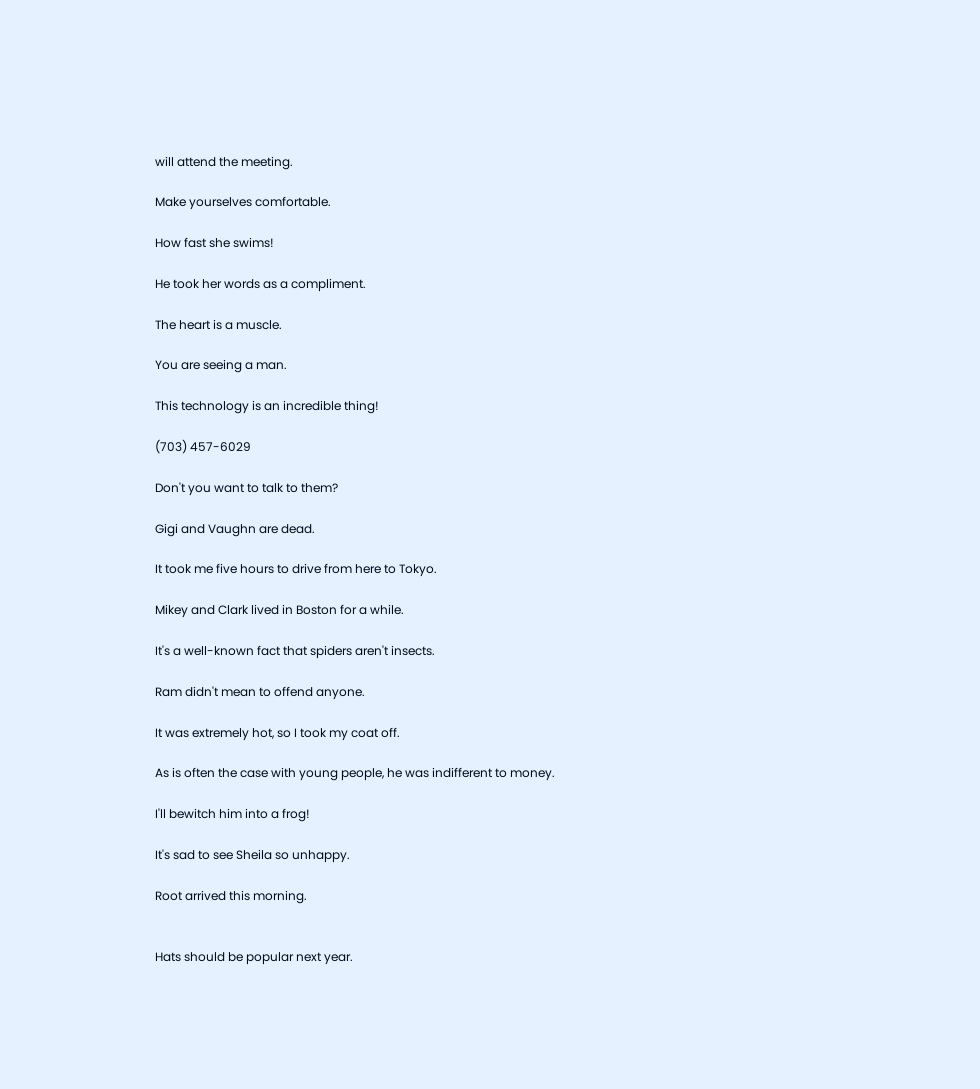will attend the meeting.

Make yourselves comfortable.

How fast she swims!

He took her words as a compliment.

The heart is a muscle.

You are seeing a man.

This technology is an incredible thing!

(703) 457-6029

Don't you want to talk to them?

Gigi and Vaughn are dead.

It took me five hours to drive from here to Tokyo.

Mikey and Clark lived in Boston for a while.

It's a well-known fact that spiders aren't insects.

Ram didn't mean to offend anyone.

It was extremely hot, so I took my coat off.

As is often the case with young people, he was indifferent to money.

I'll bewitch him into a frog!

It's sad to see Sheila so unhappy.

Root arrived this morning.


Hats should be popular next year.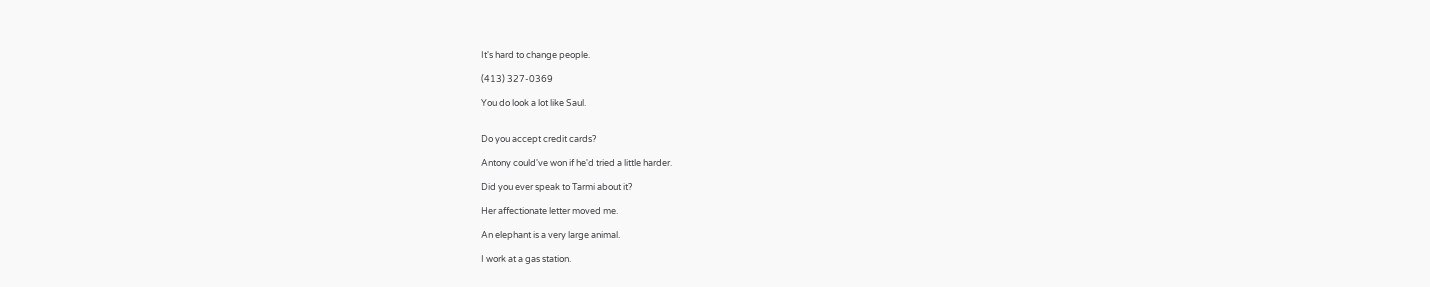It's hard to change people.

(413) 327-0369

You do look a lot like Saul.


Do you accept credit cards?

Antony could've won if he'd tried a little harder.

Did you ever speak to Tarmi about it?

Her affectionate letter moved me.

An elephant is a very large animal.

I work at a gas station.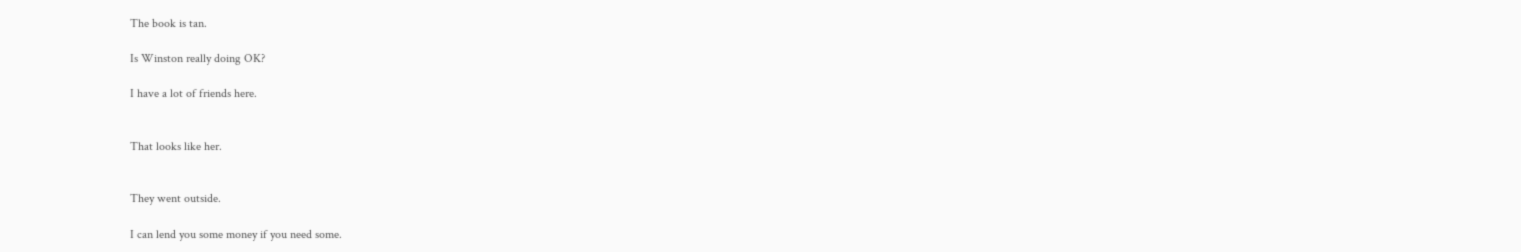The book is tan.

Is Winston really doing OK?

I have a lot of friends here.


That looks like her.


They went outside.

I can lend you some money if you need some.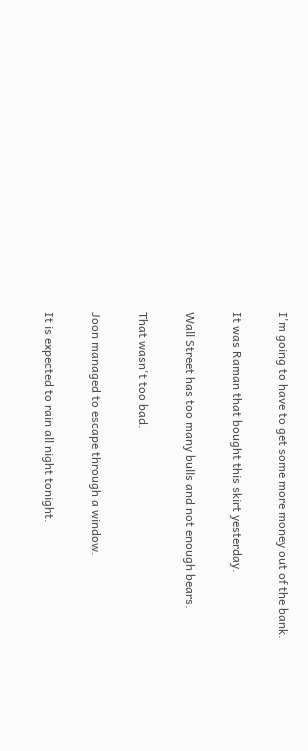I'm going to have to get some more money out of the bank.

It was Raman that bought this skirt yesterday.

Wall Street has too many bulls and not enough bears.

That wasn't too bad.

Joon managed to escape through a window.

It is expected to rain all night tonight.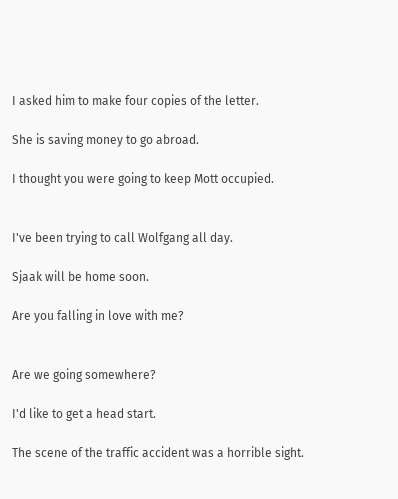I asked him to make four copies of the letter.

She is saving money to go abroad.

I thought you were going to keep Mott occupied.


I've been trying to call Wolfgang all day.

Sjaak will be home soon.

Are you falling in love with me?


Are we going somewhere?

I'd like to get a head start.

The scene of the traffic accident was a horrible sight.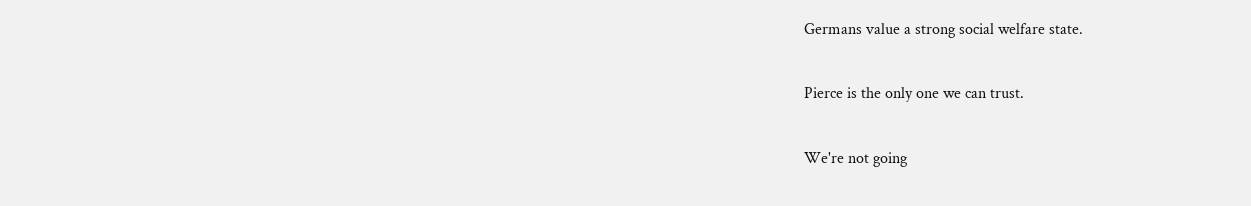Germans value a strong social welfare state.

Pierce is the only one we can trust.

We're not going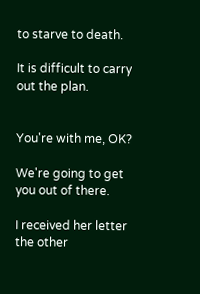to starve to death.

It is difficult to carry out the plan.


You're with me, OK?

We're going to get you out of there.

I received her letter the other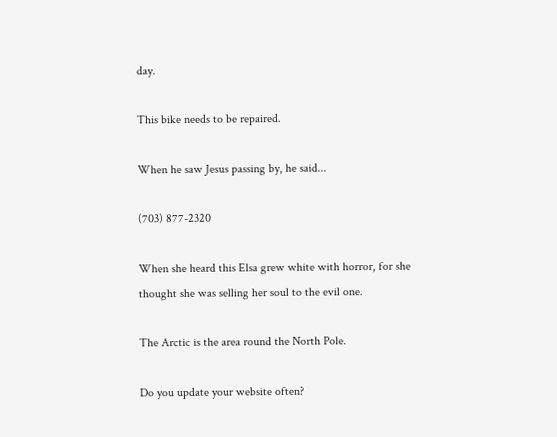day.

This bike needs to be repaired.

When he saw Jesus passing by, he said...

(703) 877-2320

When she heard this Elsa grew white with horror, for she thought she was selling her soul to the evil one.

The Arctic is the area round the North Pole.

Do you update your website often?